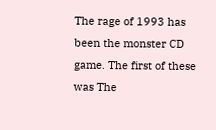The rage of 1993 has been the monster CD game. The first of these was The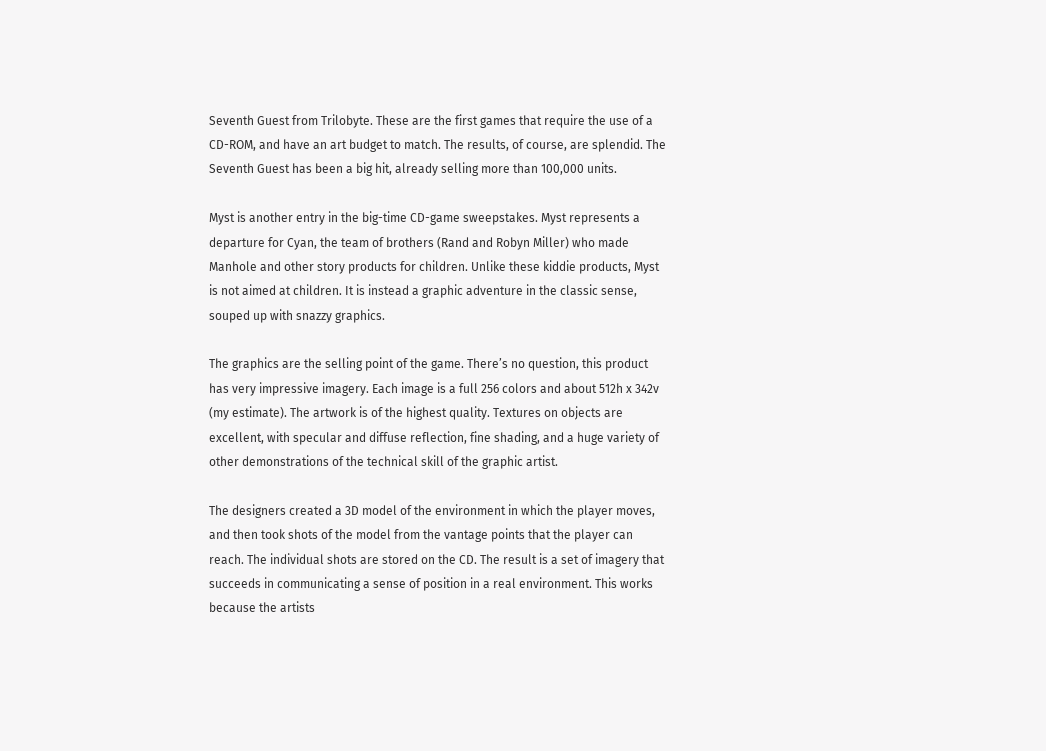Seventh Guest from Trilobyte. These are the first games that require the use of a CD-ROM, and have an art budget to match. The results, of course, are splendid. The Seventh Guest has been a big hit, already selling more than 100,000 units.

Myst is another entry in the big-time CD-game sweepstakes. Myst represents a departure for Cyan, the team of brothers (Rand and Robyn Miller) who made Manhole and other story products for children. Unlike these kiddie products, Myst is not aimed at children. It is instead a graphic adventure in the classic sense, souped up with snazzy graphics.

The graphics are the selling point of the game. There’s no question, this product has very impressive imagery. Each image is a full 256 colors and about 512h x 342v (my estimate). The artwork is of the highest quality. Textures on objects are excellent, with specular and diffuse reflection, fine shading, and a huge variety of other demonstrations of the technical skill of the graphic artist.

The designers created a 3D model of the environment in which the player moves, and then took shots of the model from the vantage points that the player can reach. The individual shots are stored on the CD. The result is a set of imagery that succeeds in communicating a sense of position in a real environment. This works because the artists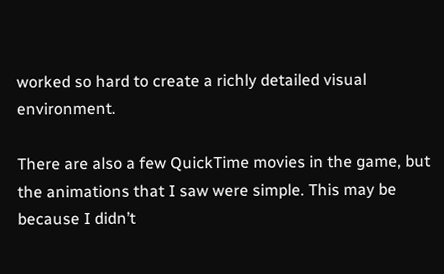worked so hard to create a richly detailed visual environment.

There are also a few QuickTime movies in the game, but the animations that I saw were simple. This may be because I didn’t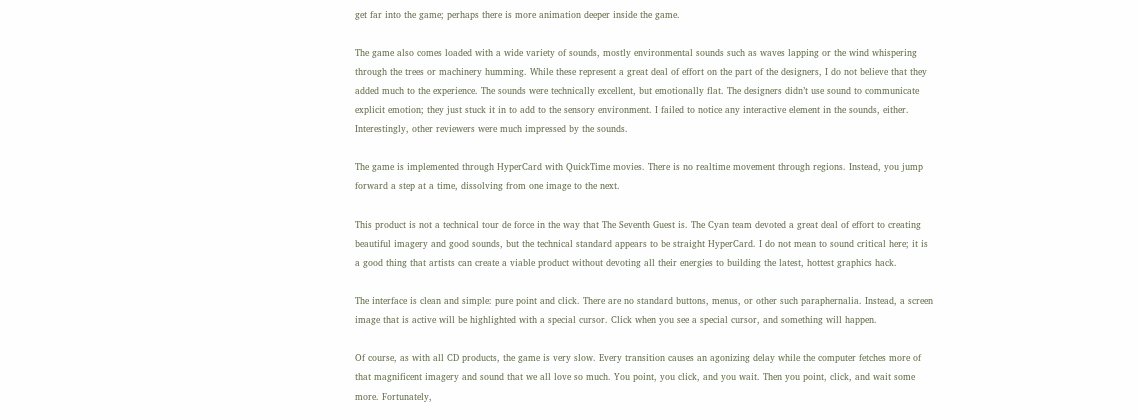get far into the game; perhaps there is more animation deeper inside the game.

The game also comes loaded with a wide variety of sounds, mostly environmental sounds such as waves lapping or the wind whispering through the trees or machinery humming. While these represent a great deal of effort on the part of the designers, I do not believe that they added much to the experience. The sounds were technically excellent, but emotionally flat. The designers didn’t use sound to communicate explicit emotion; they just stuck it in to add to the sensory environment. I failed to notice any interactive element in the sounds, either. Interestingly, other reviewers were much impressed by the sounds.

The game is implemented through HyperCard with QuickTime movies. There is no realtime movement through regions. Instead, you jump forward a step at a time, dissolving from one image to the next.

This product is not a technical tour de force in the way that The Seventh Guest is. The Cyan team devoted a great deal of effort to creating beautiful imagery and good sounds, but the technical standard appears to be straight HyperCard. I do not mean to sound critical here; it is a good thing that artists can create a viable product without devoting all their energies to building the latest, hottest graphics hack.

The interface is clean and simple: pure point and click. There are no standard buttons, menus, or other such paraphernalia. Instead, a screen image that is active will be highlighted with a special cursor. Click when you see a special cursor, and something will happen.

Of course, as with all CD products, the game is very slow. Every transition causes an agonizing delay while the computer fetches more of that magnificent imagery and sound that we all love so much. You point, you click, and you wait. Then you point, click, and wait some more. Fortunately,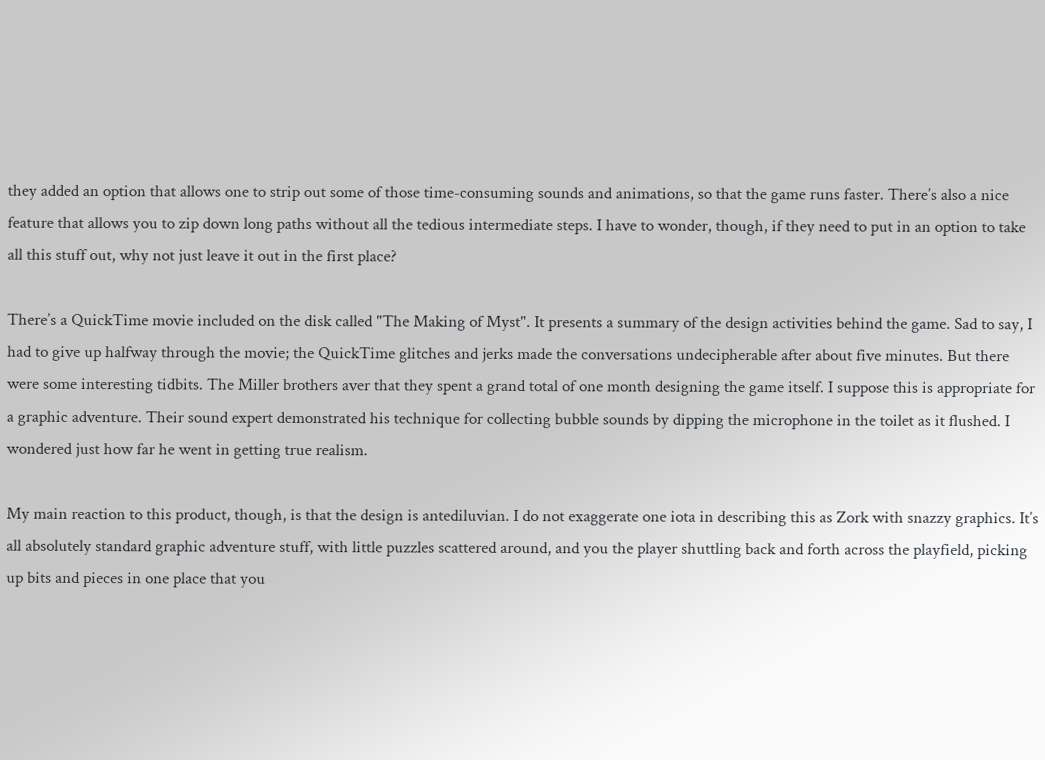they added an option that allows one to strip out some of those time-consuming sounds and animations, so that the game runs faster. There’s also a nice feature that allows you to zip down long paths without all the tedious intermediate steps. I have to wonder, though, if they need to put in an option to take all this stuff out, why not just leave it out in the first place?

There’s a QuickTime movie included on the disk called "The Making of Myst". It presents a summary of the design activities behind the game. Sad to say, I had to give up halfway through the movie; the QuickTime glitches and jerks made the conversations undecipherable after about five minutes. But there were some interesting tidbits. The Miller brothers aver that they spent a grand total of one month designing the game itself. I suppose this is appropriate for a graphic adventure. Their sound expert demonstrated his technique for collecting bubble sounds by dipping the microphone in the toilet as it flushed. I wondered just how far he went in getting true realism.

My main reaction to this product, though, is that the design is antediluvian. I do not exaggerate one iota in describing this as Zork with snazzy graphics. It’s all absolutely standard graphic adventure stuff, with little puzzles scattered around, and you the player shuttling back and forth across the playfield, picking up bits and pieces in one place that you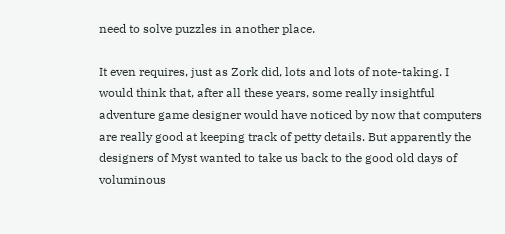need to solve puzzles in another place.

It even requires, just as Zork did, lots and lots of note-taking. I would think that, after all these years, some really insightful adventure game designer would have noticed by now that computers are really good at keeping track of petty details. But apparently the designers of Myst wanted to take us back to the good old days of voluminous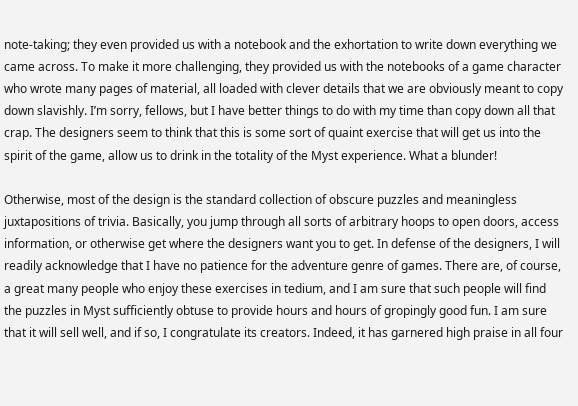note-taking; they even provided us with a notebook and the exhortation to write down everything we came across. To make it more challenging, they provided us with the notebooks of a game character who wrote many pages of material, all loaded with clever details that we are obviously meant to copy down slavishly. I’m sorry, fellows, but I have better things to do with my time than copy down all that crap. The designers seem to think that this is some sort of quaint exercise that will get us into the spirit of the game, allow us to drink in the totality of the Myst experience. What a blunder!

Otherwise, most of the design is the standard collection of obscure puzzles and meaningless juxtapositions of trivia. Basically, you jump through all sorts of arbitrary hoops to open doors, access information, or otherwise get where the designers want you to get. In defense of the designers, I will readily acknowledge that I have no patience for the adventure genre of games. There are, of course, a great many people who enjoy these exercises in tedium, and I am sure that such people will find the puzzles in Myst sufficiently obtuse to provide hours and hours of gropingly good fun. I am sure that it will sell well, and if so, I congratulate its creators. Indeed, it has garnered high praise in all four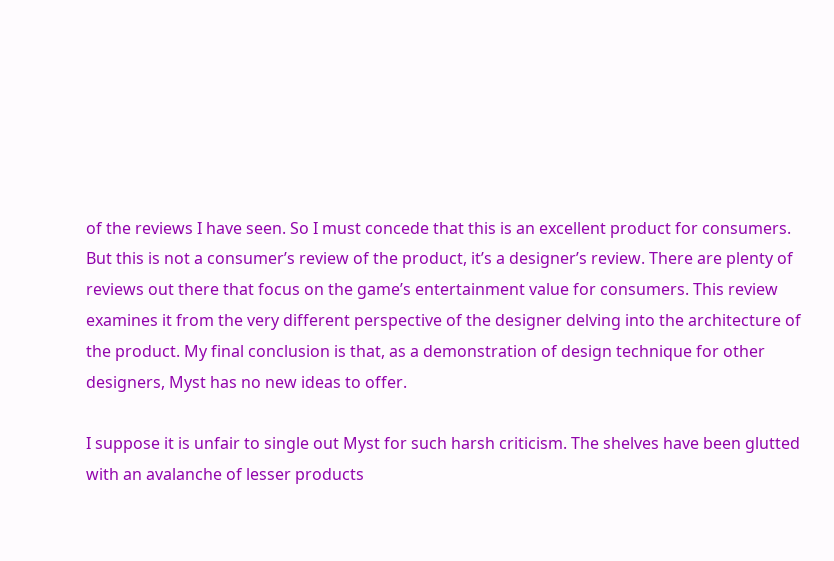of the reviews I have seen. So I must concede that this is an excellent product for consumers. But this is not a consumer’s review of the product, it’s a designer’s review. There are plenty of reviews out there that focus on the game’s entertainment value for consumers. This review examines it from the very different perspective of the designer delving into the architecture of the product. My final conclusion is that, as a demonstration of design technique for other designers, Myst has no new ideas to offer.

I suppose it is unfair to single out Myst for such harsh criticism. The shelves have been glutted with an avalanche of lesser products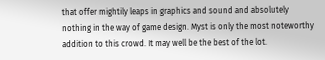that offer mightily leaps in graphics and sound and absolutely nothing in the way of game design. Myst is only the most noteworthy addition to this crowd. It may well be the best of the lot.